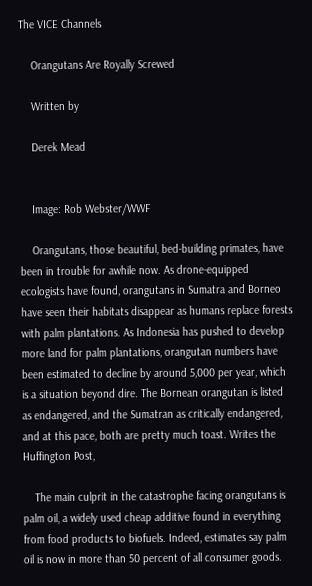The VICE Channels

    Orangutans Are Royally Screwed

    Written by

    Derek Mead


    Image: Rob Webster/WWF

    Orangutans, those beautiful, bed-building primates, have been in trouble for awhile now. As drone-equipped ecologists have found, orangutans in Sumatra and Borneo have seen their habitats disappear as humans replace forests with palm plantations. As Indonesia has pushed to develop more land for palm plantations, orangutan numbers have been estimated to decline by around 5,000 per year, which is a situation beyond dire. The Bornean orangutan is listed as endangered, and the Sumatran as critically endangered, and at this pace, both are pretty much toast. Writes the Huffington Post,

    The main culprit in the catastrophe facing orangutans is palm oil, a widely used cheap additive found in everything from food products to biofuels. Indeed, estimates say palm oil is now in more than 50 percent of all consumer goods.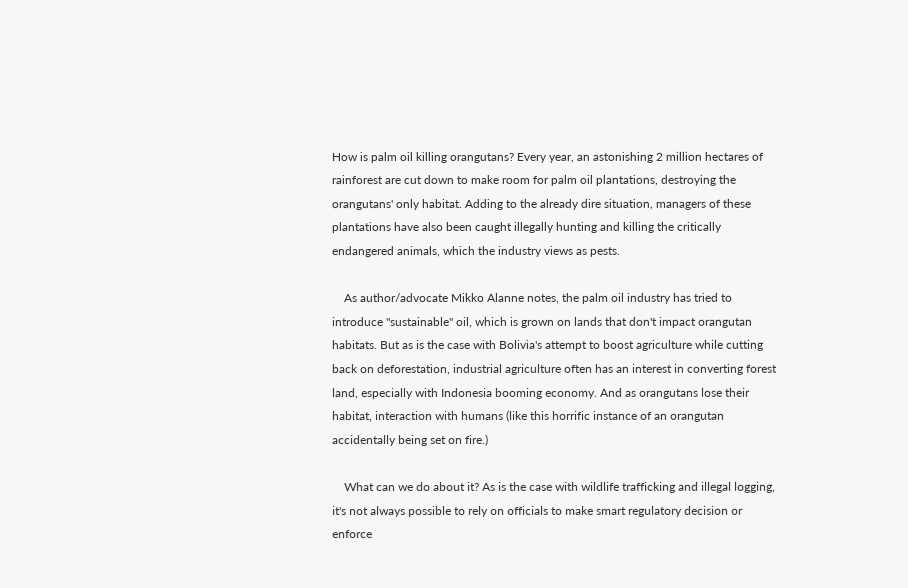How is palm oil killing orangutans? Every year, an astonishing 2 million hectares of rainforest are cut down to make room for palm oil plantations, destroying the orangutans' only habitat. Adding to the already dire situation, managers of these plantations have also been caught illegally hunting and killing the critically endangered animals, which the industry views as pests.

    As author/advocate Mikko Alanne notes, the palm oil industry has tried to introduce "sustainable" oil, which is grown on lands that don't impact orangutan habitats. But as is the case with Bolivia's attempt to boost agriculture while cutting back on deforestation, industrial agriculture often has an interest in converting forest land, especially with Indonesia booming economy. And as orangutans lose their habitat, interaction with humans (like this horrific instance of an orangutan accidentally being set on fire.)

    What can we do about it? As is the case with wildlife trafficking and illegal logging, it's not always possible to rely on officials to make smart regulatory decision or enforce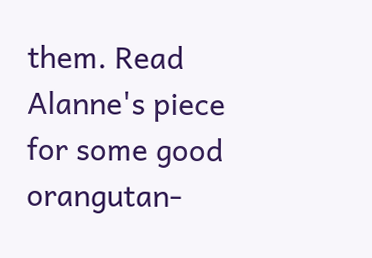them. Read Alanne's piece for some good orangutan-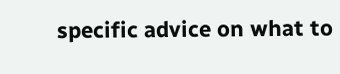specific advice on what to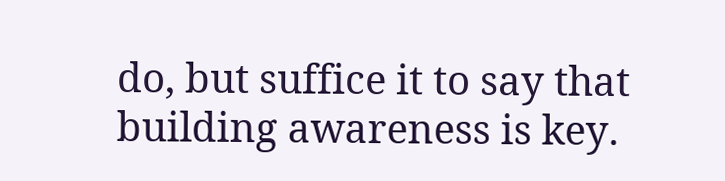do, but suffice it to say that building awareness is key.